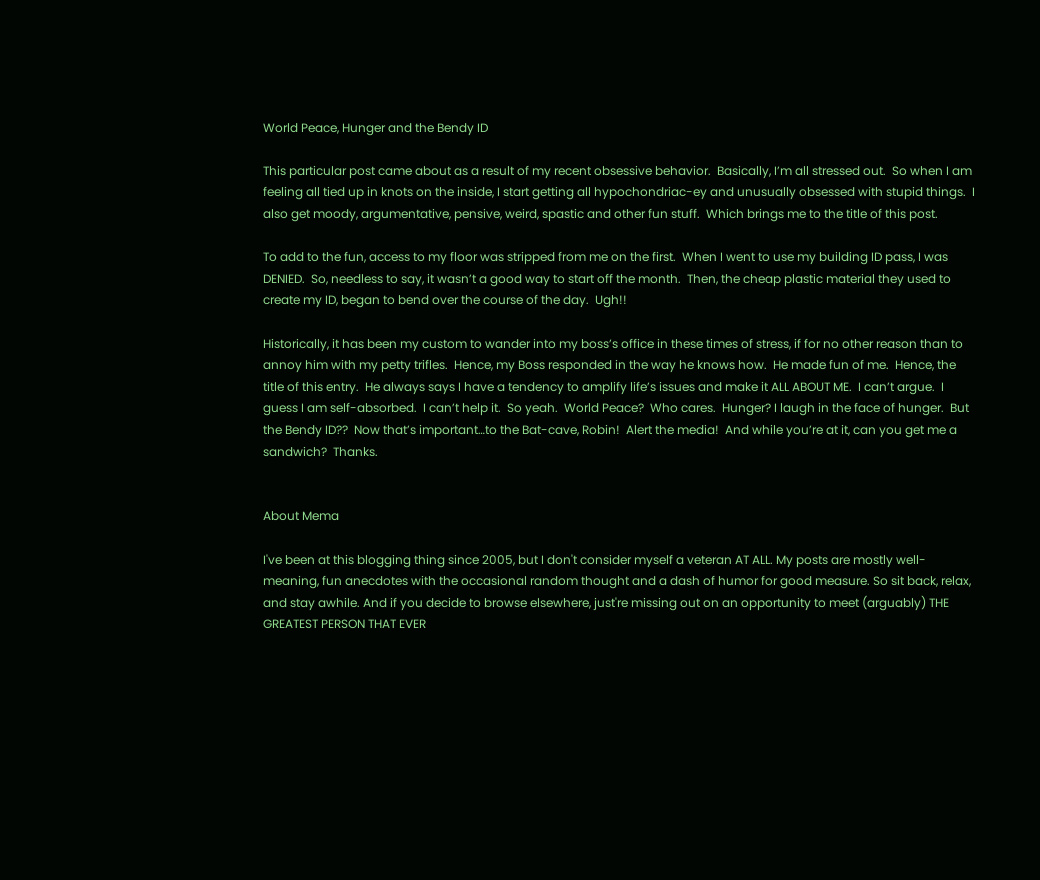World Peace, Hunger and the Bendy ID

This particular post came about as a result of my recent obsessive behavior.  Basically, I’m all stressed out.  So when I am feeling all tied up in knots on the inside, I start getting all hypochondriac-ey and unusually obsessed with stupid things.  I also get moody, argumentative, pensive, weird, spastic and other fun stuff.  Which brings me to the title of this post.

To add to the fun, access to my floor was stripped from me on the first.  When I went to use my building ID pass, I was DENIED.  So, needless to say, it wasn’t a good way to start off the month.  Then, the cheap plastic material they used to create my ID, began to bend over the course of the day.  Ugh!!

Historically, it has been my custom to wander into my boss’s office in these times of stress, if for no other reason than to annoy him with my petty trifles.  Hence, my Boss responded in the way he knows how.  He made fun of me.  Hence, the title of this entry.  He always says I have a tendency to amplify life’s issues and make it ALL ABOUT ME.  I can’t argue.  I guess I am self-absorbed.  I can’t help it.  So yeah.  World Peace?  Who cares.  Hunger? I laugh in the face of hunger.  But the Bendy ID??  Now that’s important…to the Bat-cave, Robin!  Alert the media!  And while you’re at it, can you get me a sandwich?  Thanks.


About Mema

I've been at this blogging thing since 2005, but I don't consider myself a veteran AT ALL. My posts are mostly well-meaning, fun anecdotes with the occasional random thought and a dash of humor for good measure. So sit back, relax, and stay awhile. And if you decide to browse elsewhere, just're missing out on an opportunity to meet (arguably) THE GREATEST PERSON THAT EVER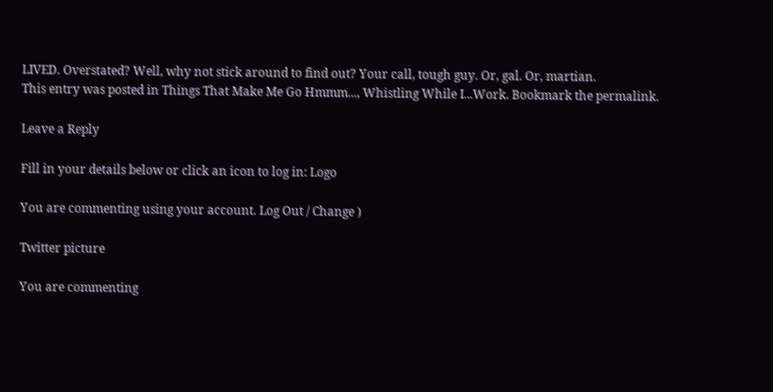LIVED. Overstated? Well, why not stick around to find out? Your call, tough guy. Or, gal. Or, martian.
This entry was posted in Things That Make Me Go Hmmm..., Whistling While I...Work. Bookmark the permalink.

Leave a Reply

Fill in your details below or click an icon to log in: Logo

You are commenting using your account. Log Out / Change )

Twitter picture

You are commenting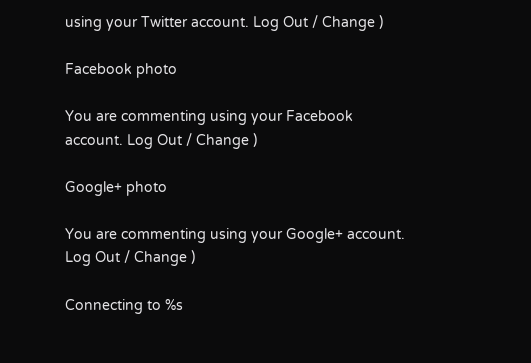using your Twitter account. Log Out / Change )

Facebook photo

You are commenting using your Facebook account. Log Out / Change )

Google+ photo

You are commenting using your Google+ account. Log Out / Change )

Connecting to %s